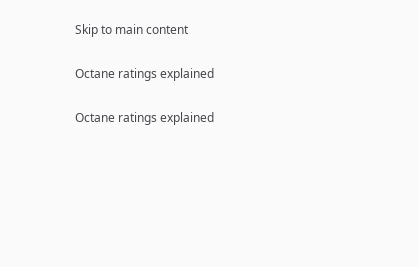Skip to main content

Octane ratings explained

Octane ratings explained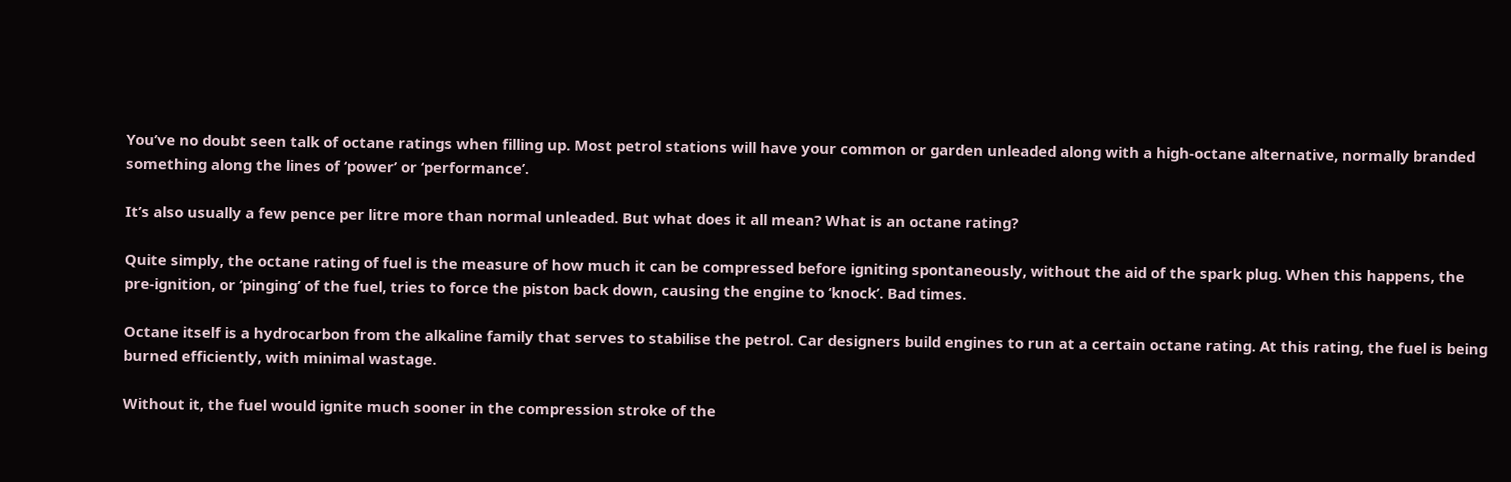You’ve no doubt seen talk of octane ratings when filling up. Most petrol stations will have your common or garden unleaded along with a high-octane alternative, normally branded something along the lines of ‘power’ or ‘performance’.

It’s also usually a few pence per litre more than normal unleaded. But what does it all mean? What is an octane rating?

Quite simply, the octane rating of fuel is the measure of how much it can be compressed before igniting spontaneously, without the aid of the spark plug. When this happens, the pre-ignition, or ‘pinging’ of the fuel, tries to force the piston back down, causing the engine to ‘knock’. Bad times.

Octane itself is a hydrocarbon from the alkaline family that serves to stabilise the petrol. Car designers build engines to run at a certain octane rating. At this rating, the fuel is being burned efficiently, with minimal wastage.

Without it, the fuel would ignite much sooner in the compression stroke of the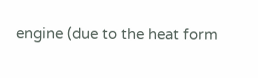engine (due to the heat form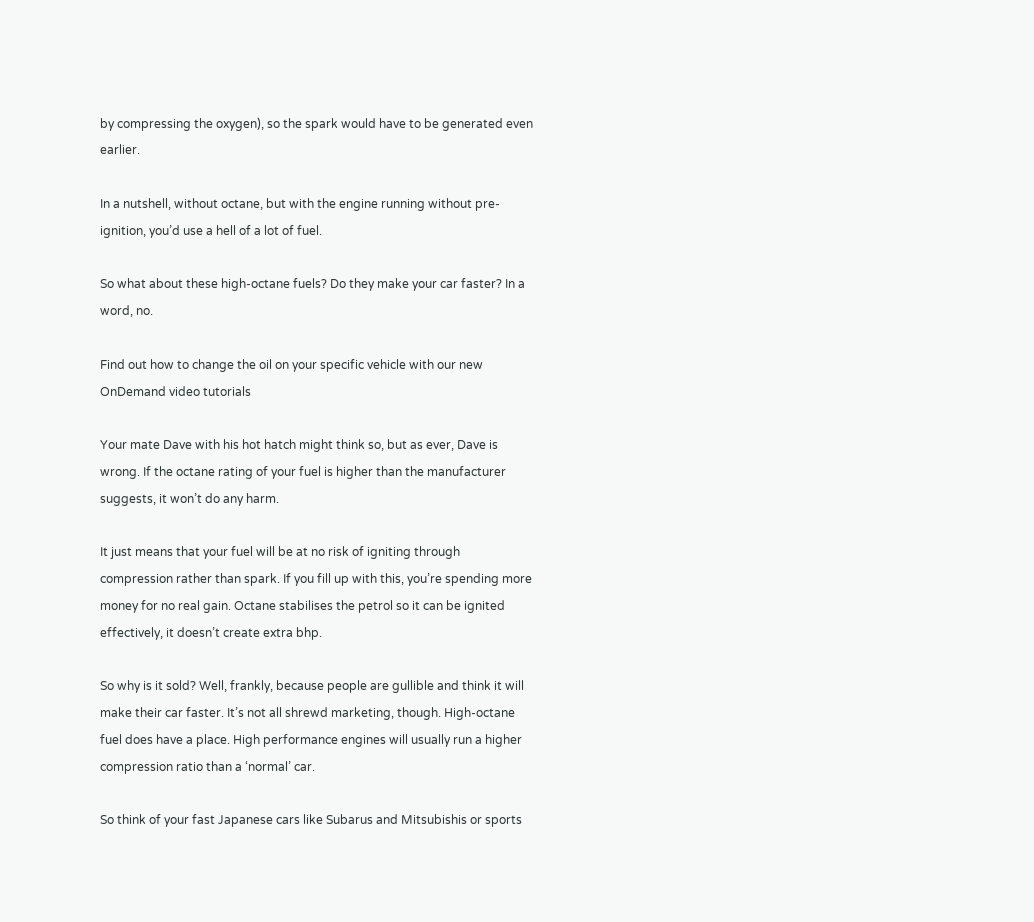by compressing the oxygen), so the spark would have to be generated even earlier.

In a nutshell, without octane, but with the engine running without pre-ignition, you’d use a hell of a lot of fuel.

So what about these high-octane fuels? Do they make your car faster? In a word, no.

Find out how to change the oil on your specific vehicle with our new OnDemand video tutorials

Your mate Dave with his hot hatch might think so, but as ever, Dave is wrong. If the octane rating of your fuel is higher than the manufacturer suggests, it won’t do any harm.

It just means that your fuel will be at no risk of igniting through compression rather than spark. If you fill up with this, you’re spending more money for no real gain. Octane stabilises the petrol so it can be ignited effectively, it doesn’t create extra bhp.

So why is it sold? Well, frankly, because people are gullible and think it will make their car faster. It’s not all shrewd marketing, though. High-octane fuel does have a place. High performance engines will usually run a higher compression ratio than a ‘normal’ car.

So think of your fast Japanese cars like Subarus and Mitsubishis or sports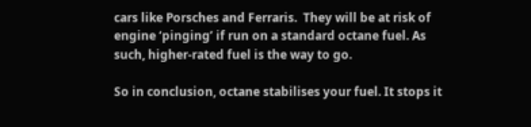cars like Porsches and Ferraris.  They will be at risk of engine ‘pinging’ if run on a standard octane fuel. As such, higher-rated fuel is the way to go.

So in conclusion, octane stabilises your fuel. It stops it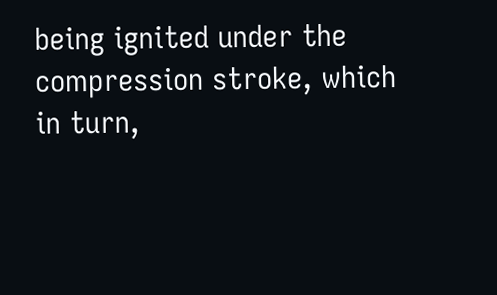being ignited under the compression stroke, which in turn,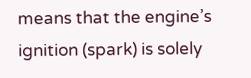means that the engine’s ignition (spark) is solely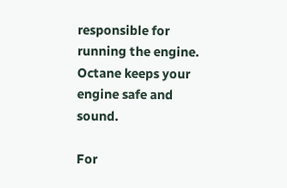responsible for running the engine. Octane keeps your engine safe and sound.

For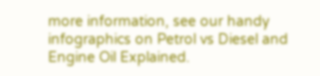more information, see our handy infographics on Petrol vs Diesel and Engine Oil Explained.